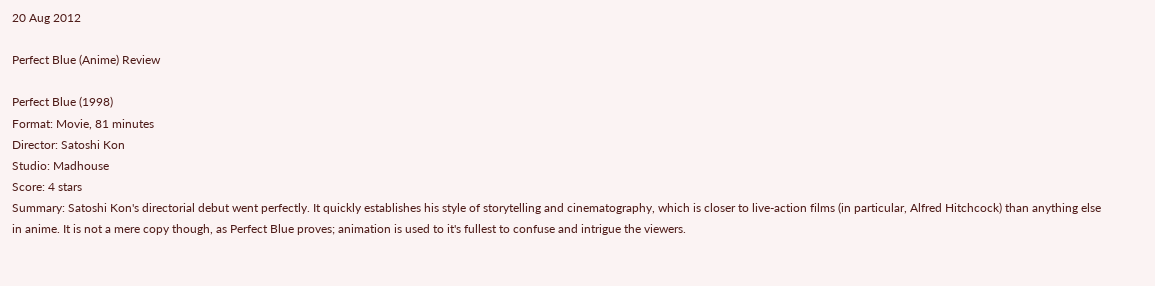20 Aug 2012

Perfect Blue (Anime) Review

Perfect Blue (1998)
Format: Movie, 81 minutes
Director: Satoshi Kon
Studio: Madhouse
Score: 4 stars
Summary: Satoshi Kon's directorial debut went perfectly. It quickly establishes his style of storytelling and cinematography, which is closer to live-action films (in particular, Alfred Hitchcock) than anything else in anime. It is not a mere copy though, as Perfect Blue proves; animation is used to it's fullest to confuse and intrigue the viewers.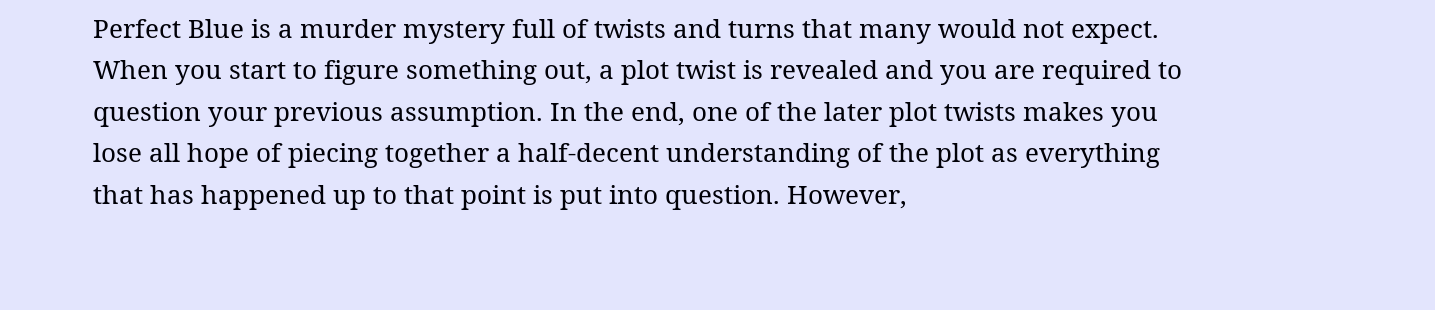Perfect Blue is a murder mystery full of twists and turns that many would not expect. When you start to figure something out, a plot twist is revealed and you are required to question your previous assumption. In the end, one of the later plot twists makes you lose all hope of piecing together a half-decent understanding of the plot as everything that has happened up to that point is put into question. However,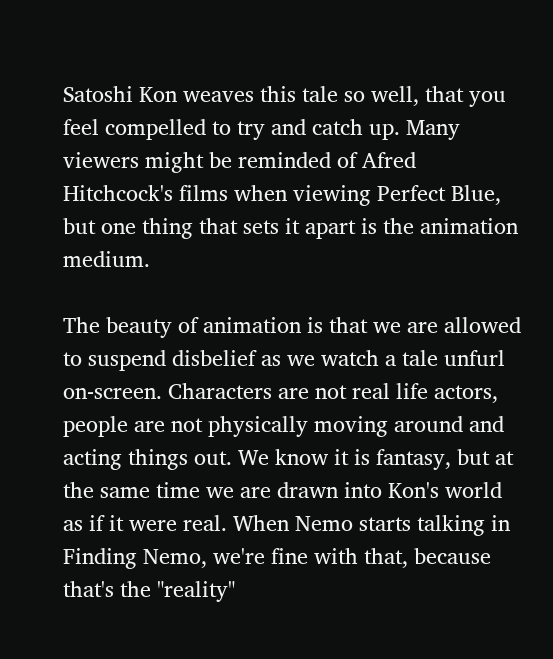Satoshi Kon weaves this tale so well, that you feel compelled to try and catch up. Many viewers might be reminded of Afred Hitchcock's films when viewing Perfect Blue, but one thing that sets it apart is the animation medium.

The beauty of animation is that we are allowed to suspend disbelief as we watch a tale unfurl on-screen. Characters are not real life actors, people are not physically moving around and acting things out. We know it is fantasy, but at the same time we are drawn into Kon's world as if it were real. When Nemo starts talking in Finding Nemo, we're fine with that, because that's the "reality"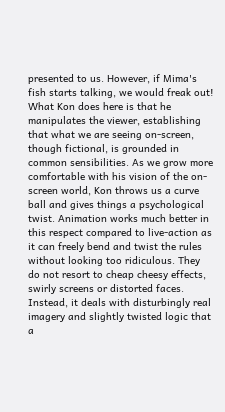presented to us. However, if Mima's fish starts talking, we would freak out! What Kon does here is that he manipulates the viewer, establishing that what we are seeing on-screen, though fictional, is grounded in common sensibilities. As we grow more comfortable with his vision of the on-screen world, Kon throws us a curve ball and gives things a psychological twist. Animation works much better in this respect compared to live-action as it can freely bend and twist the rules without looking too ridiculous. They do not resort to cheap cheesy effects, swirly screens or distorted faces. Instead, it deals with disturbingly real imagery and slightly twisted logic that a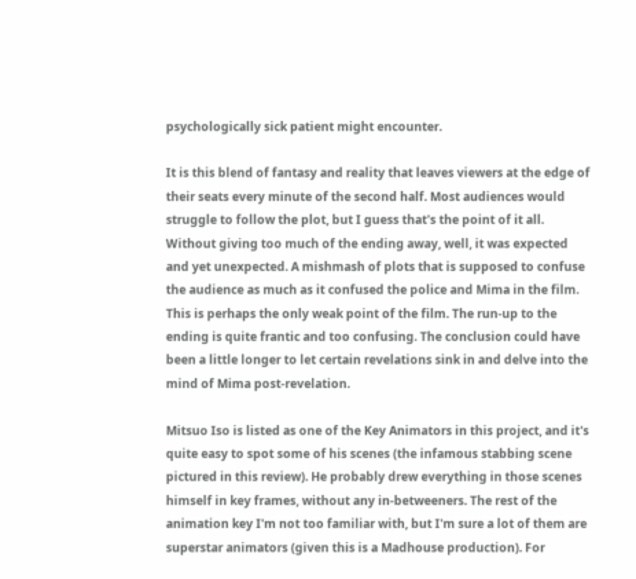psychologically sick patient might encounter.

It is this blend of fantasy and reality that leaves viewers at the edge of their seats every minute of the second half. Most audiences would struggle to follow the plot, but I guess that's the point of it all. Without giving too much of the ending away, well, it was expected and yet unexpected. A mishmash of plots that is supposed to confuse the audience as much as it confused the police and Mima in the film. This is perhaps the only weak point of the film. The run-up to the ending is quite frantic and too confusing. The conclusion could have been a little longer to let certain revelations sink in and delve into the mind of Mima post-revelation.

Mitsuo Iso is listed as one of the Key Animators in this project, and it's quite easy to spot some of his scenes (the infamous stabbing scene pictured in this review). He probably drew everything in those scenes himself in key frames, without any in-betweeners. The rest of the animation key I'm not too familiar with, but I'm sure a lot of them are superstar animators (given this is a Madhouse production). For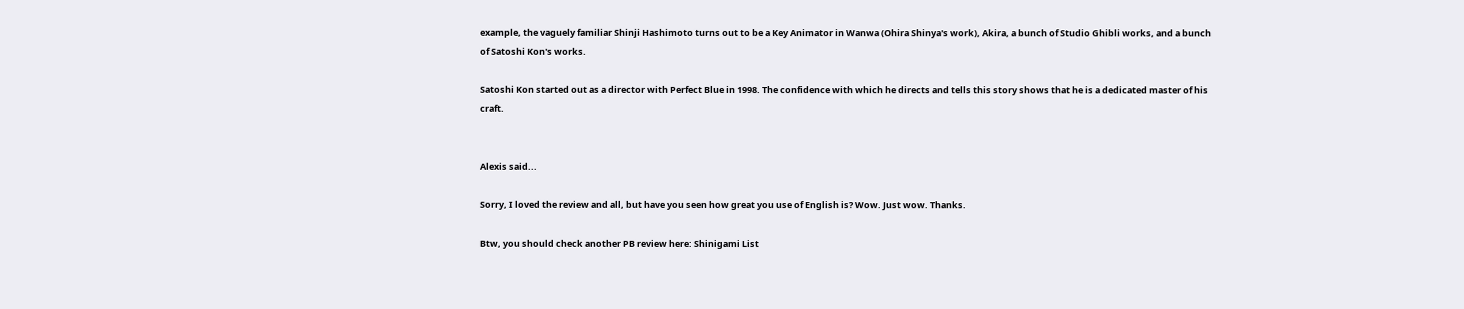example, the vaguely familiar Shinji Hashimoto turns out to be a Key Animator in Wanwa (Ohira Shinya's work), Akira, a bunch of Studio Ghibli works, and a bunch of Satoshi Kon's works.

Satoshi Kon started out as a director with Perfect Blue in 1998. The confidence with which he directs and tells this story shows that he is a dedicated master of his craft.


Alexis said...

Sorry, I loved the review and all, but have you seen how great you use of English is? Wow. Just wow. Thanks.

Btw, you should check another PB review here: Shinigami List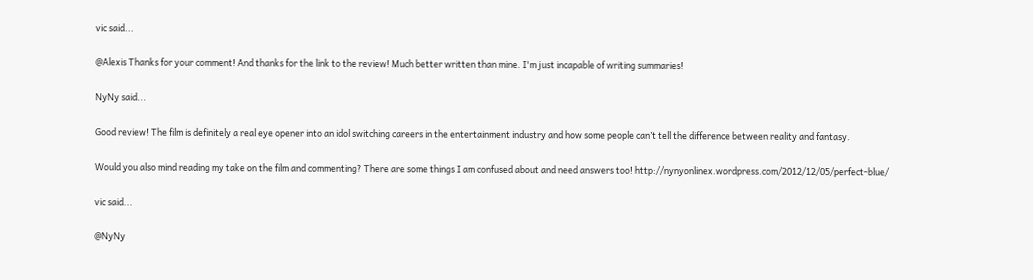vic said...

@Alexis Thanks for your comment! And thanks for the link to the review! Much better written than mine. I'm just incapable of writing summaries!

NyNy said...

Good review! The film is definitely a real eye opener into an idol switching careers in the entertainment industry and how some people can’t tell the difference between reality and fantasy.

Would you also mind reading my take on the film and commenting? There are some things I am confused about and need answers too! http://nynyonlinex.wordpress.com/2012/12/05/perfect-blue/

vic said...

@NyNy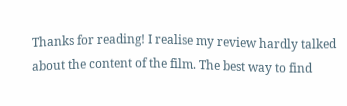Thanks for reading! I realise my review hardly talked about the content of the film. The best way to find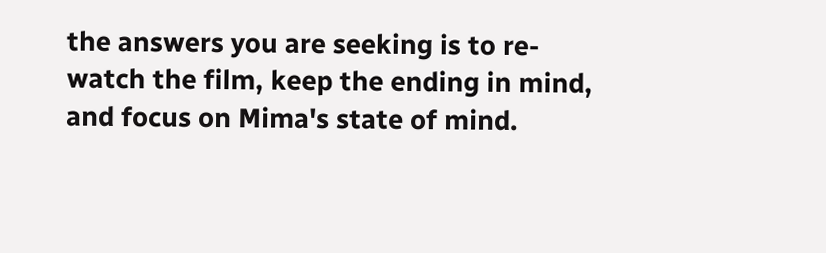the answers you are seeking is to re-watch the film, keep the ending in mind, and focus on Mima's state of mind.